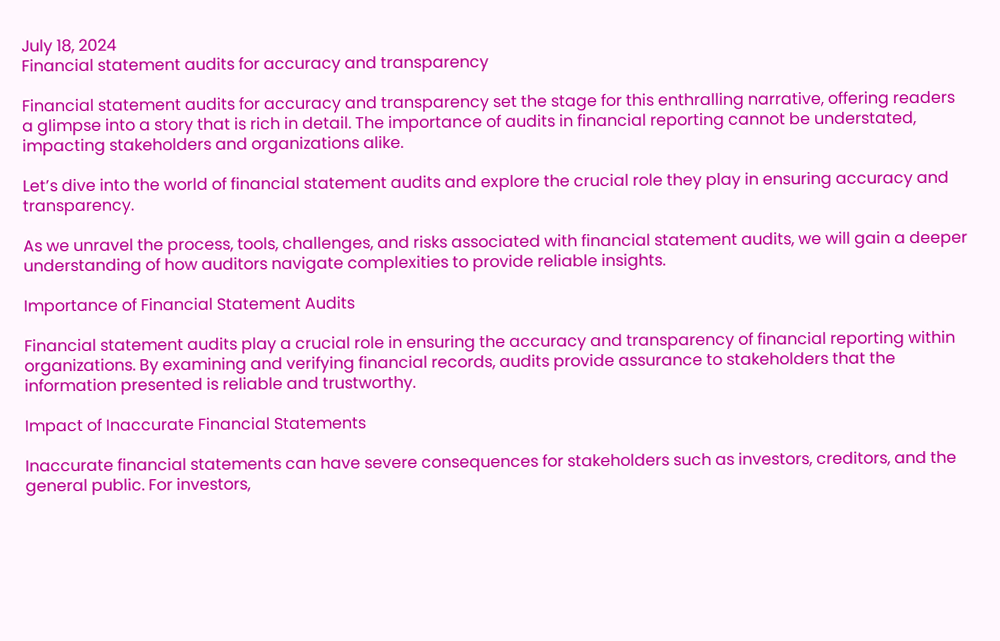July 18, 2024
Financial statement audits for accuracy and transparency

Financial statement audits for accuracy and transparency set the stage for this enthralling narrative, offering readers a glimpse into a story that is rich in detail. The importance of audits in financial reporting cannot be understated, impacting stakeholders and organizations alike.

Let’s dive into the world of financial statement audits and explore the crucial role they play in ensuring accuracy and transparency.

As we unravel the process, tools, challenges, and risks associated with financial statement audits, we will gain a deeper understanding of how auditors navigate complexities to provide reliable insights.

Importance of Financial Statement Audits

Financial statement audits play a crucial role in ensuring the accuracy and transparency of financial reporting within organizations. By examining and verifying financial records, audits provide assurance to stakeholders that the information presented is reliable and trustworthy.

Impact of Inaccurate Financial Statements

Inaccurate financial statements can have severe consequences for stakeholders such as investors, creditors, and the general public. For investors,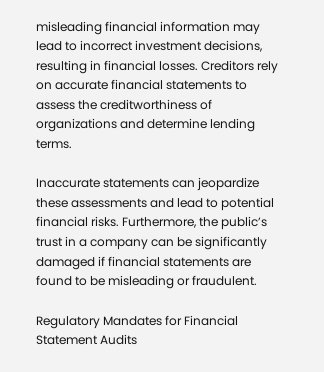misleading financial information may lead to incorrect investment decisions, resulting in financial losses. Creditors rely on accurate financial statements to assess the creditworthiness of organizations and determine lending terms.

Inaccurate statements can jeopardize these assessments and lead to potential financial risks. Furthermore, the public’s trust in a company can be significantly damaged if financial statements are found to be misleading or fraudulent.

Regulatory Mandates for Financial Statement Audits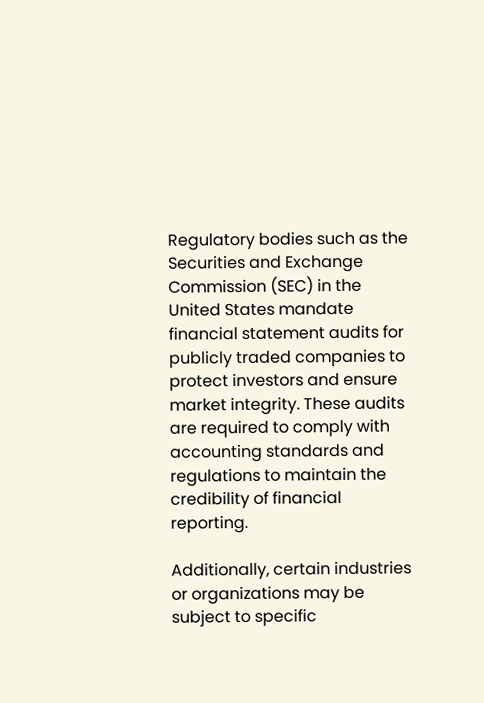Regulatory bodies such as the Securities and Exchange Commission (SEC) in the United States mandate financial statement audits for publicly traded companies to protect investors and ensure market integrity. These audits are required to comply with accounting standards and regulations to maintain the credibility of financial reporting.

Additionally, certain industries or organizations may be subject to specific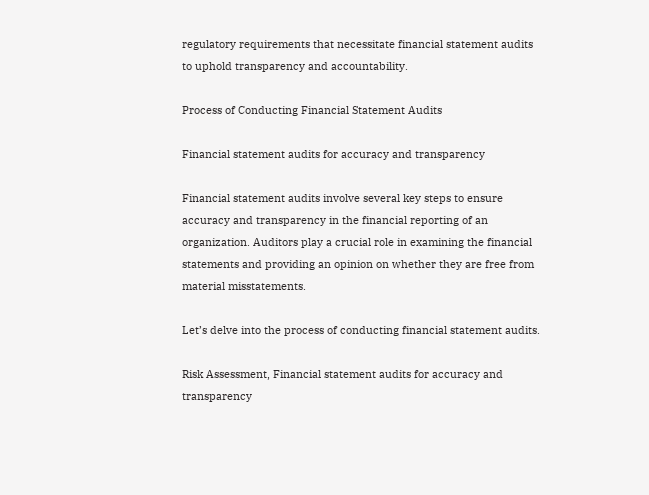regulatory requirements that necessitate financial statement audits to uphold transparency and accountability.

Process of Conducting Financial Statement Audits

Financial statement audits for accuracy and transparency

Financial statement audits involve several key steps to ensure accuracy and transparency in the financial reporting of an organization. Auditors play a crucial role in examining the financial statements and providing an opinion on whether they are free from material misstatements.

Let’s delve into the process of conducting financial statement audits.

Risk Assessment, Financial statement audits for accuracy and transparency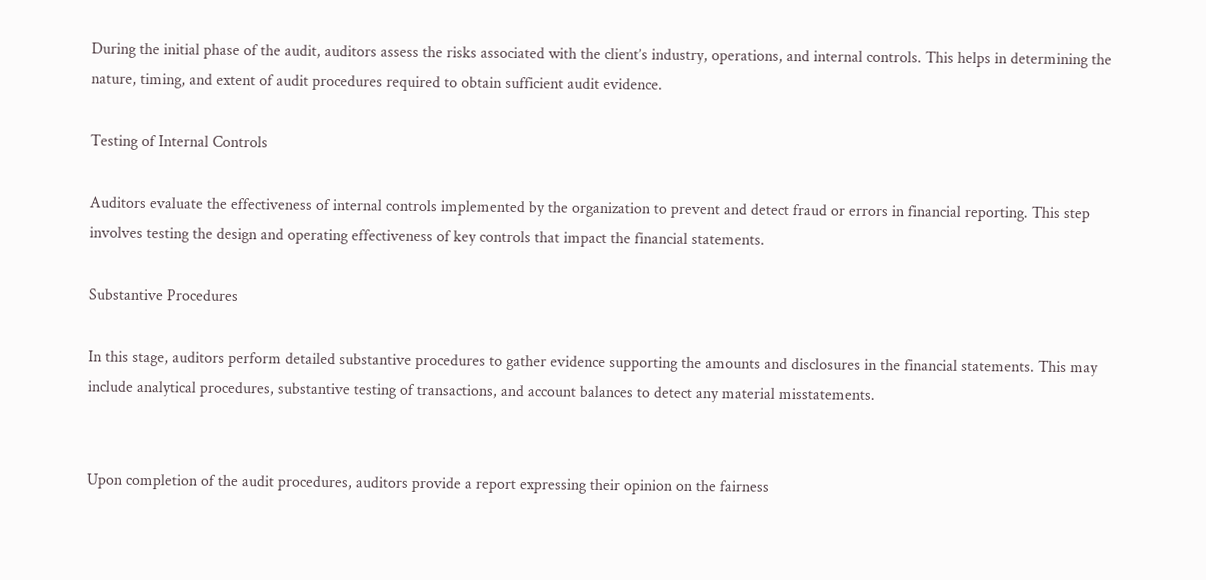During the initial phase of the audit, auditors assess the risks associated with the client’s industry, operations, and internal controls. This helps in determining the nature, timing, and extent of audit procedures required to obtain sufficient audit evidence.

Testing of Internal Controls

Auditors evaluate the effectiveness of internal controls implemented by the organization to prevent and detect fraud or errors in financial reporting. This step involves testing the design and operating effectiveness of key controls that impact the financial statements.

Substantive Procedures

In this stage, auditors perform detailed substantive procedures to gather evidence supporting the amounts and disclosures in the financial statements. This may include analytical procedures, substantive testing of transactions, and account balances to detect any material misstatements.


Upon completion of the audit procedures, auditors provide a report expressing their opinion on the fairness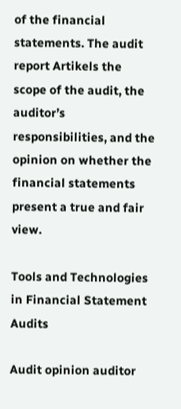of the financial statements. The audit report Artikels the scope of the audit, the auditor’s responsibilities, and the opinion on whether the financial statements present a true and fair view.

Tools and Technologies in Financial Statement Audits

Audit opinion auditor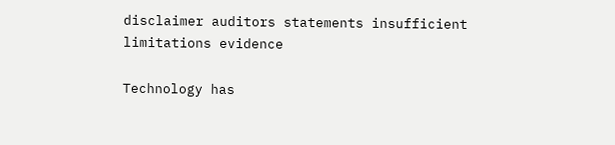disclaimer auditors statements insufficient limitations evidence

Technology has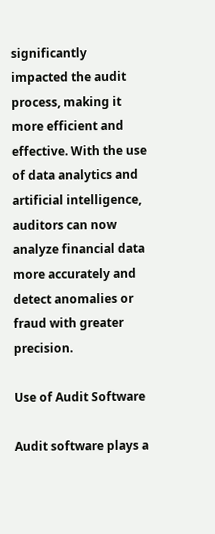significantly impacted the audit process, making it more efficient and effective. With the use of data analytics and artificial intelligence, auditors can now analyze financial data more accurately and detect anomalies or fraud with greater precision.

Use of Audit Software

Audit software plays a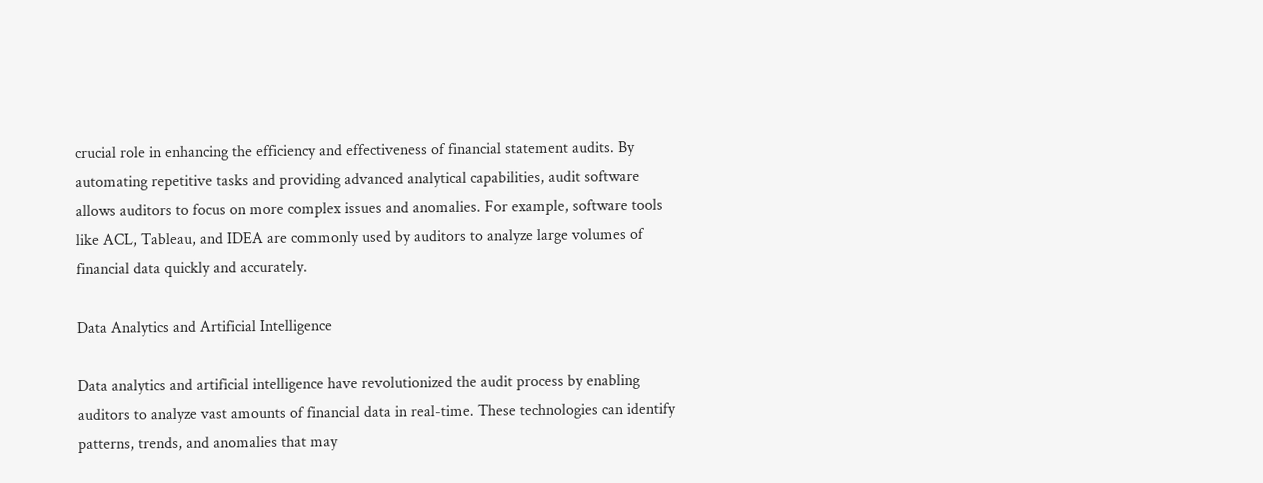crucial role in enhancing the efficiency and effectiveness of financial statement audits. By automating repetitive tasks and providing advanced analytical capabilities, audit software allows auditors to focus on more complex issues and anomalies. For example, software tools like ACL, Tableau, and IDEA are commonly used by auditors to analyze large volumes of financial data quickly and accurately.

Data Analytics and Artificial Intelligence

Data analytics and artificial intelligence have revolutionized the audit process by enabling auditors to analyze vast amounts of financial data in real-time. These technologies can identify patterns, trends, and anomalies that may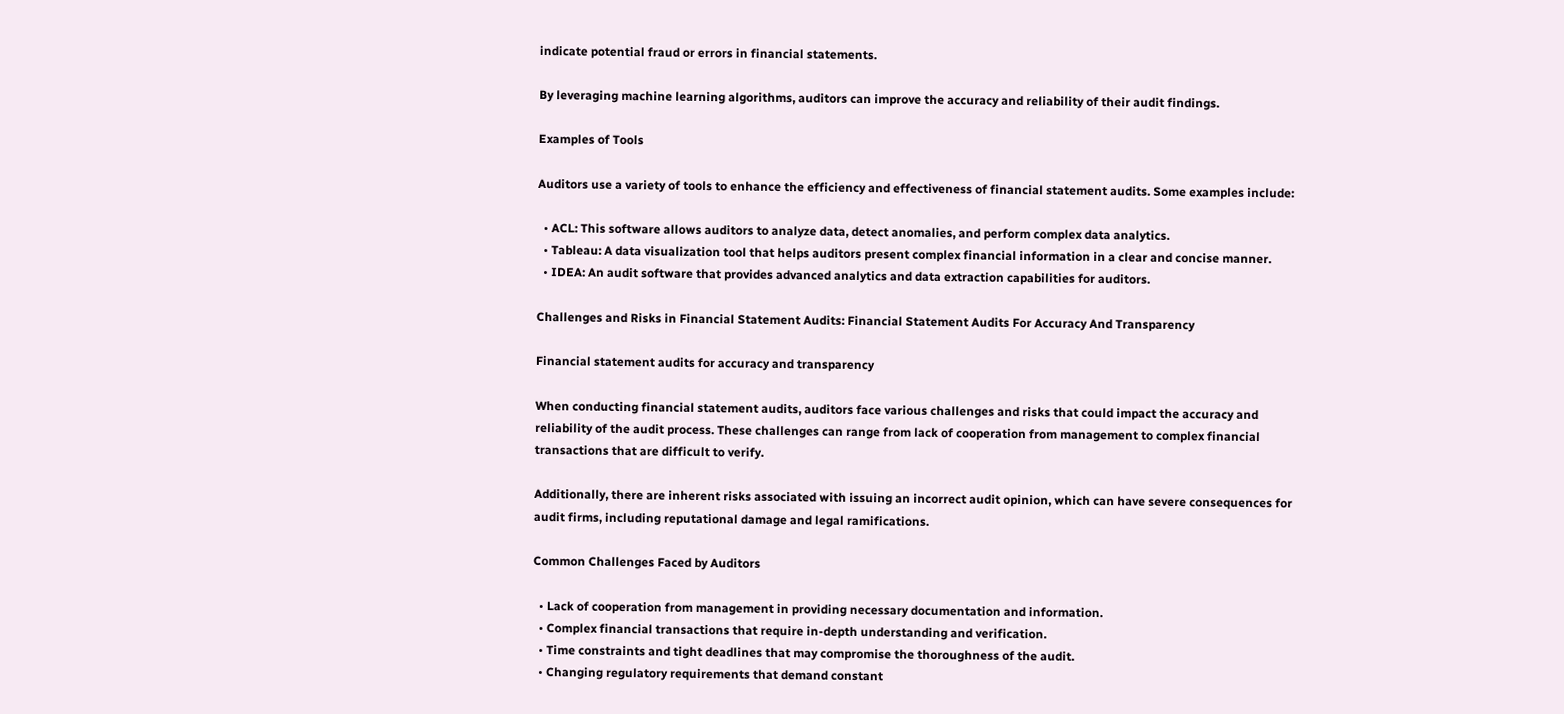indicate potential fraud or errors in financial statements.

By leveraging machine learning algorithms, auditors can improve the accuracy and reliability of their audit findings.

Examples of Tools

Auditors use a variety of tools to enhance the efficiency and effectiveness of financial statement audits. Some examples include:

  • ACL: This software allows auditors to analyze data, detect anomalies, and perform complex data analytics.
  • Tableau: A data visualization tool that helps auditors present complex financial information in a clear and concise manner.
  • IDEA: An audit software that provides advanced analytics and data extraction capabilities for auditors.

Challenges and Risks in Financial Statement Audits: Financial Statement Audits For Accuracy And Transparency

Financial statement audits for accuracy and transparency

When conducting financial statement audits, auditors face various challenges and risks that could impact the accuracy and reliability of the audit process. These challenges can range from lack of cooperation from management to complex financial transactions that are difficult to verify.

Additionally, there are inherent risks associated with issuing an incorrect audit opinion, which can have severe consequences for audit firms, including reputational damage and legal ramifications.

Common Challenges Faced by Auditors

  • Lack of cooperation from management in providing necessary documentation and information.
  • Complex financial transactions that require in-depth understanding and verification.
  • Time constraints and tight deadlines that may compromise the thoroughness of the audit.
  • Changing regulatory requirements that demand constant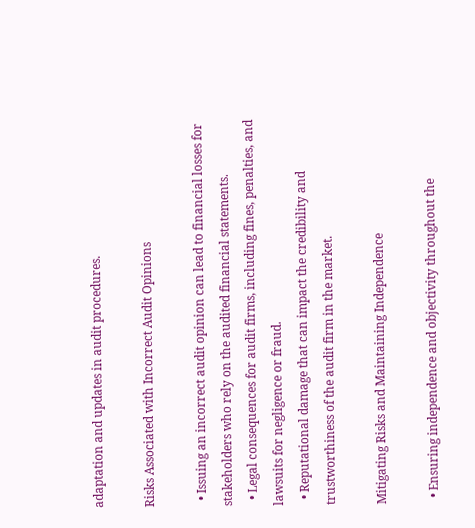adaptation and updates in audit procedures.

Risks Associated with Incorrect Audit Opinions

  • Issuing an incorrect audit opinion can lead to financial losses for stakeholders who rely on the audited financial statements.
  • Legal consequences for audit firms, including fines, penalties, and lawsuits for negligence or fraud.
  • Reputational damage that can impact the credibility and trustworthiness of the audit firm in the market.

Mitigating Risks and Maintaining Independence

  • Ensuring independence and objectivity throughout the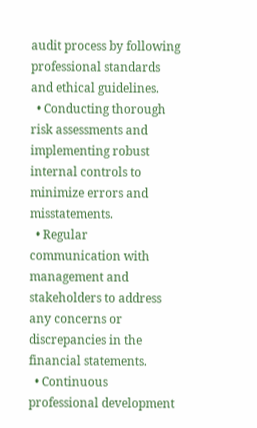audit process by following professional standards and ethical guidelines.
  • Conducting thorough risk assessments and implementing robust internal controls to minimize errors and misstatements.
  • Regular communication with management and stakeholders to address any concerns or discrepancies in the financial statements.
  • Continuous professional development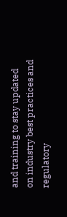and training to stay updated on industry best practices and regulatory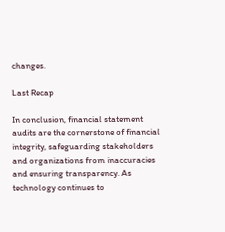changes.

Last Recap

In conclusion, financial statement audits are the cornerstone of financial integrity, safeguarding stakeholders and organizations from inaccuracies and ensuring transparency. As technology continues to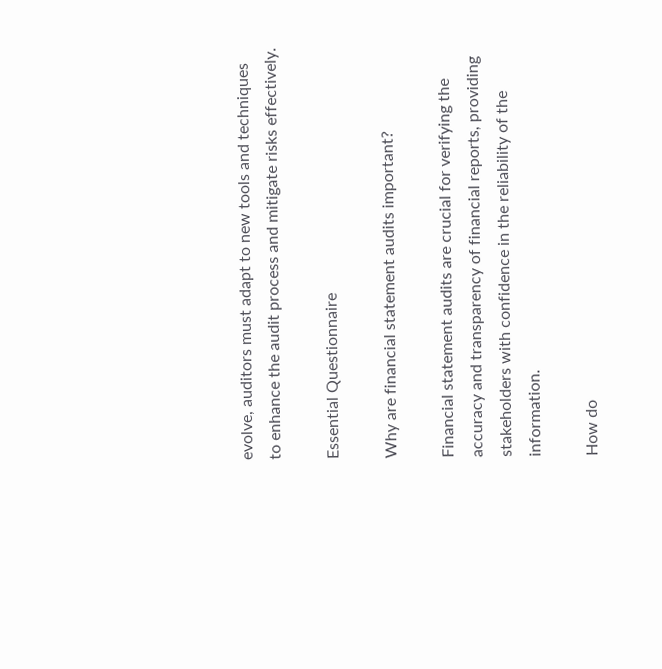evolve, auditors must adapt to new tools and techniques to enhance the audit process and mitigate risks effectively.

Essential Questionnaire

Why are financial statement audits important?

Financial statement audits are crucial for verifying the accuracy and transparency of financial reports, providing stakeholders with confidence in the reliability of the information.

How do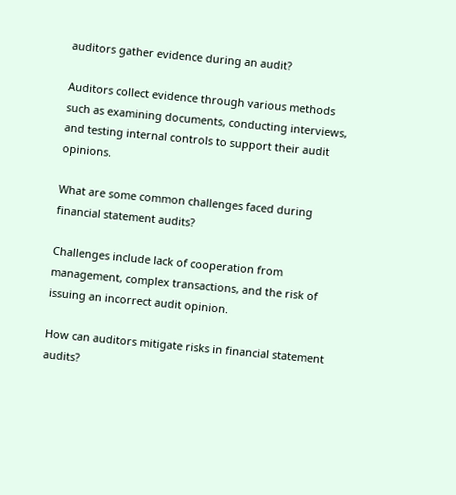auditors gather evidence during an audit?

Auditors collect evidence through various methods such as examining documents, conducting interviews, and testing internal controls to support their audit opinions.

What are some common challenges faced during financial statement audits?

Challenges include lack of cooperation from management, complex transactions, and the risk of issuing an incorrect audit opinion.

How can auditors mitigate risks in financial statement audits?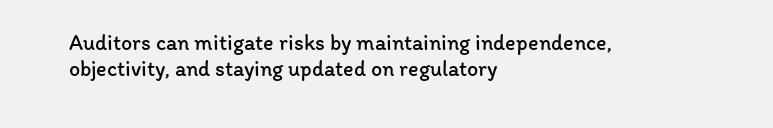Auditors can mitigate risks by maintaining independence, objectivity, and staying updated on regulatory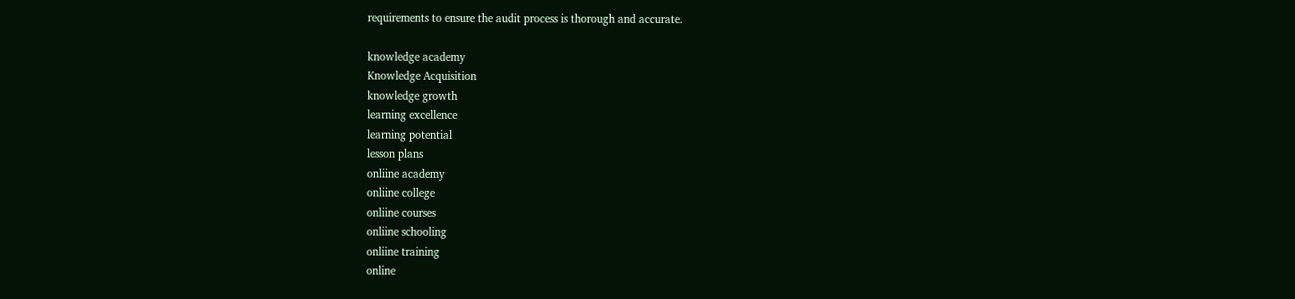requirements to ensure the audit process is thorough and accurate.

knowledge academy
Knowledge Acquisition
knowledge growth
learning excellence
learning potential
lesson plans
onliine academy
onliine college
onliine courses
onliine schooling
onliine training
online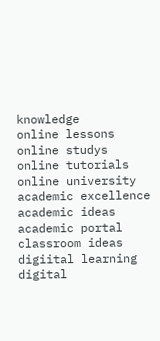knowledge
online lessons
online studys
online tutorials
online university
academic excellence
academic ideas
academic portal
classroom ideas
digiital learning
digital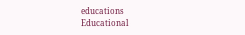educations
Educational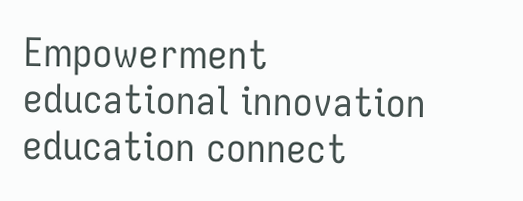Empowerment
educational innovation
education connect